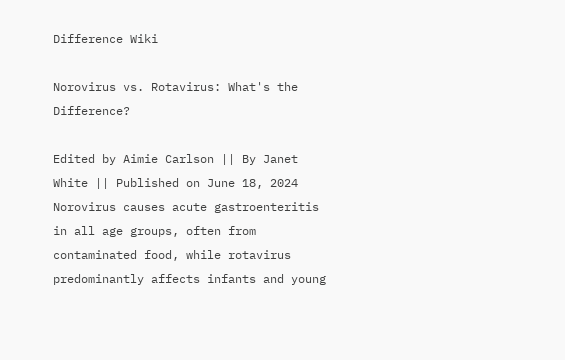Difference Wiki

Norovirus vs. Rotavirus: What's the Difference?

Edited by Aimie Carlson || By Janet White || Published on June 18, 2024
Norovirus causes acute gastroenteritis in all age groups, often from contaminated food, while rotavirus predominantly affects infants and young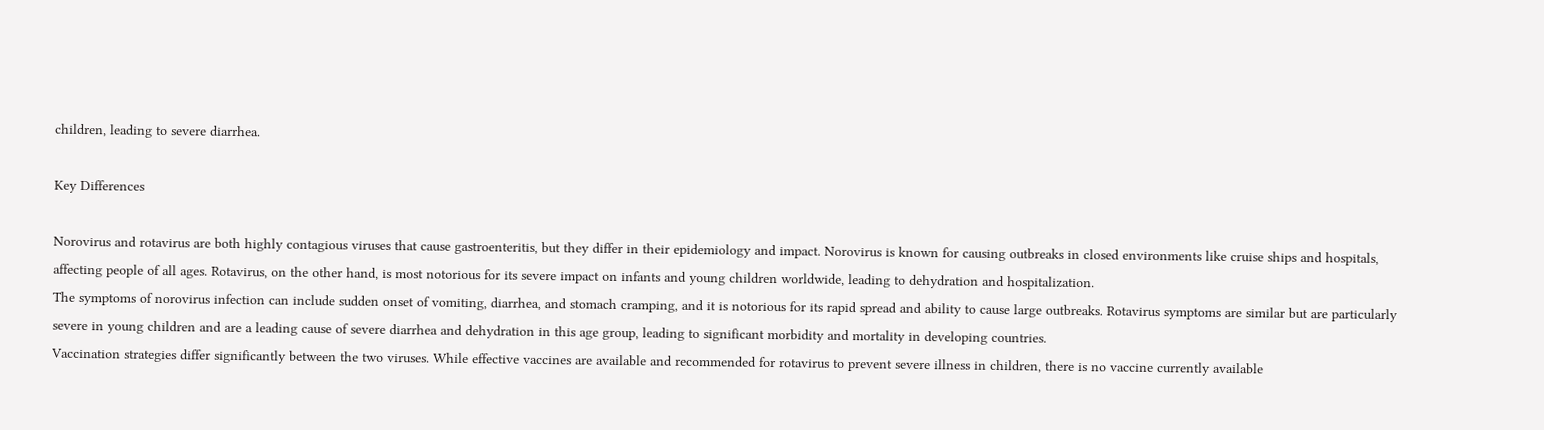children, leading to severe diarrhea.

Key Differences

Norovirus and rotavirus are both highly contagious viruses that cause gastroenteritis, but they differ in their epidemiology and impact. Norovirus is known for causing outbreaks in closed environments like cruise ships and hospitals, affecting people of all ages. Rotavirus, on the other hand, is most notorious for its severe impact on infants and young children worldwide, leading to dehydration and hospitalization.
The symptoms of norovirus infection can include sudden onset of vomiting, diarrhea, and stomach cramping, and it is notorious for its rapid spread and ability to cause large outbreaks. Rotavirus symptoms are similar but are particularly severe in young children and are a leading cause of severe diarrhea and dehydration in this age group, leading to significant morbidity and mortality in developing countries.
Vaccination strategies differ significantly between the two viruses. While effective vaccines are available and recommended for rotavirus to prevent severe illness in children, there is no vaccine currently available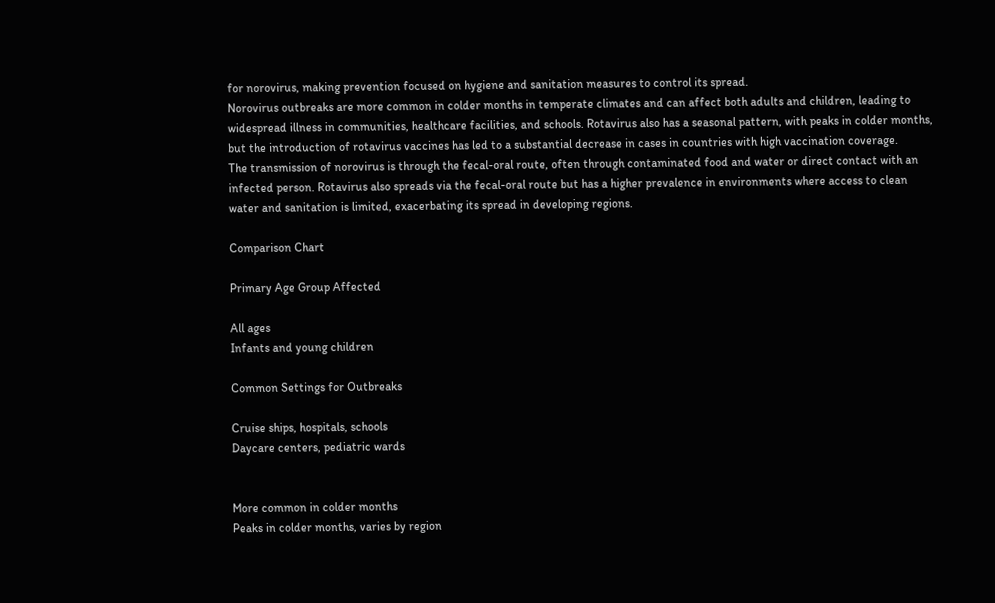for norovirus, making prevention focused on hygiene and sanitation measures to control its spread.
Norovirus outbreaks are more common in colder months in temperate climates and can affect both adults and children, leading to widespread illness in communities, healthcare facilities, and schools. Rotavirus also has a seasonal pattern, with peaks in colder months, but the introduction of rotavirus vaccines has led to a substantial decrease in cases in countries with high vaccination coverage.
The transmission of norovirus is through the fecal-oral route, often through contaminated food and water or direct contact with an infected person. Rotavirus also spreads via the fecal-oral route but has a higher prevalence in environments where access to clean water and sanitation is limited, exacerbating its spread in developing regions.

Comparison Chart

Primary Age Group Affected

All ages
Infants and young children

Common Settings for Outbreaks

Cruise ships, hospitals, schools
Daycare centers, pediatric wards


More common in colder months
Peaks in colder months, varies by region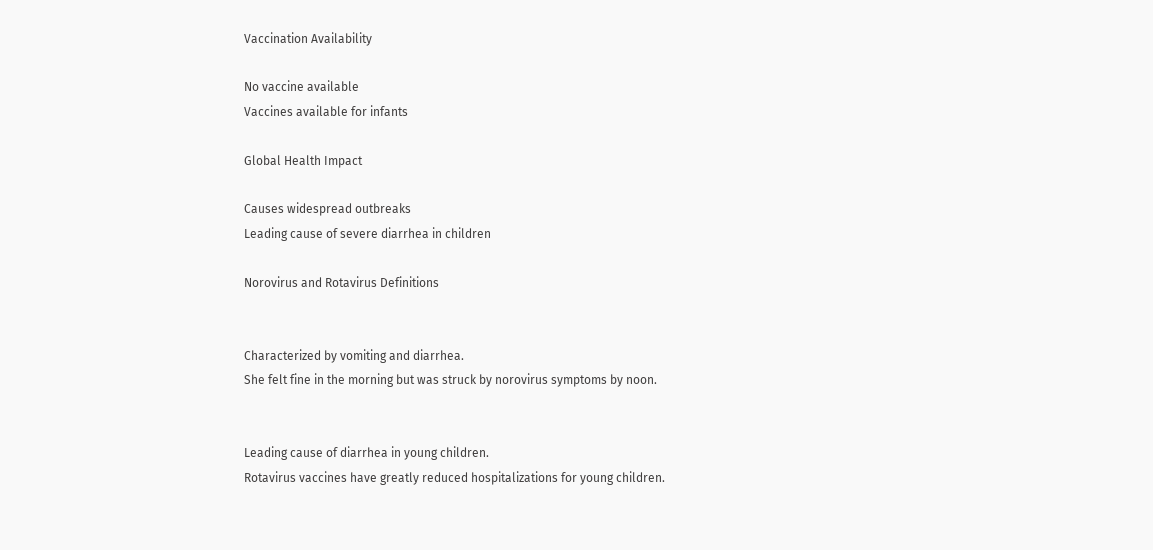Vaccination Availability

No vaccine available
Vaccines available for infants

Global Health Impact

Causes widespread outbreaks
Leading cause of severe diarrhea in children

Norovirus and Rotavirus Definitions


Characterized by vomiting and diarrhea.
She felt fine in the morning but was struck by norovirus symptoms by noon.


Leading cause of diarrhea in young children.
Rotavirus vaccines have greatly reduced hospitalizations for young children.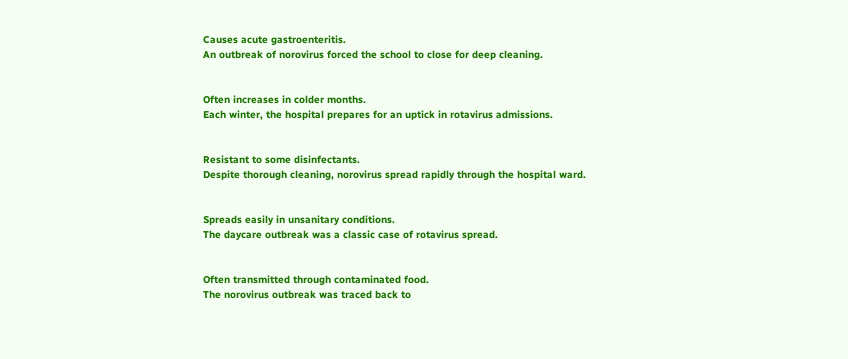Causes acute gastroenteritis.
An outbreak of norovirus forced the school to close for deep cleaning.


Often increases in colder months.
Each winter, the hospital prepares for an uptick in rotavirus admissions.


Resistant to some disinfectants.
Despite thorough cleaning, norovirus spread rapidly through the hospital ward.


Spreads easily in unsanitary conditions.
The daycare outbreak was a classic case of rotavirus spread.


Often transmitted through contaminated food.
The norovirus outbreak was traced back to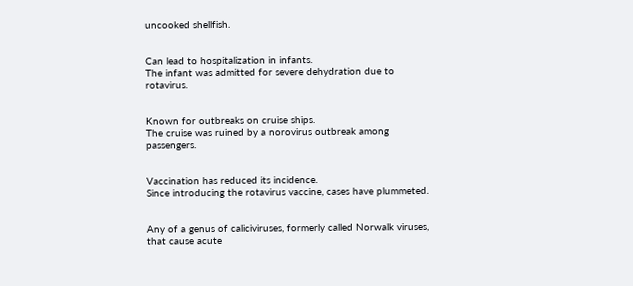uncooked shellfish.


Can lead to hospitalization in infants.
The infant was admitted for severe dehydration due to rotavirus.


Known for outbreaks on cruise ships.
The cruise was ruined by a norovirus outbreak among passengers.


Vaccination has reduced its incidence.
Since introducing the rotavirus vaccine, cases have plummeted.


Any of a genus of caliciviruses, formerly called Norwalk viruses, that cause acute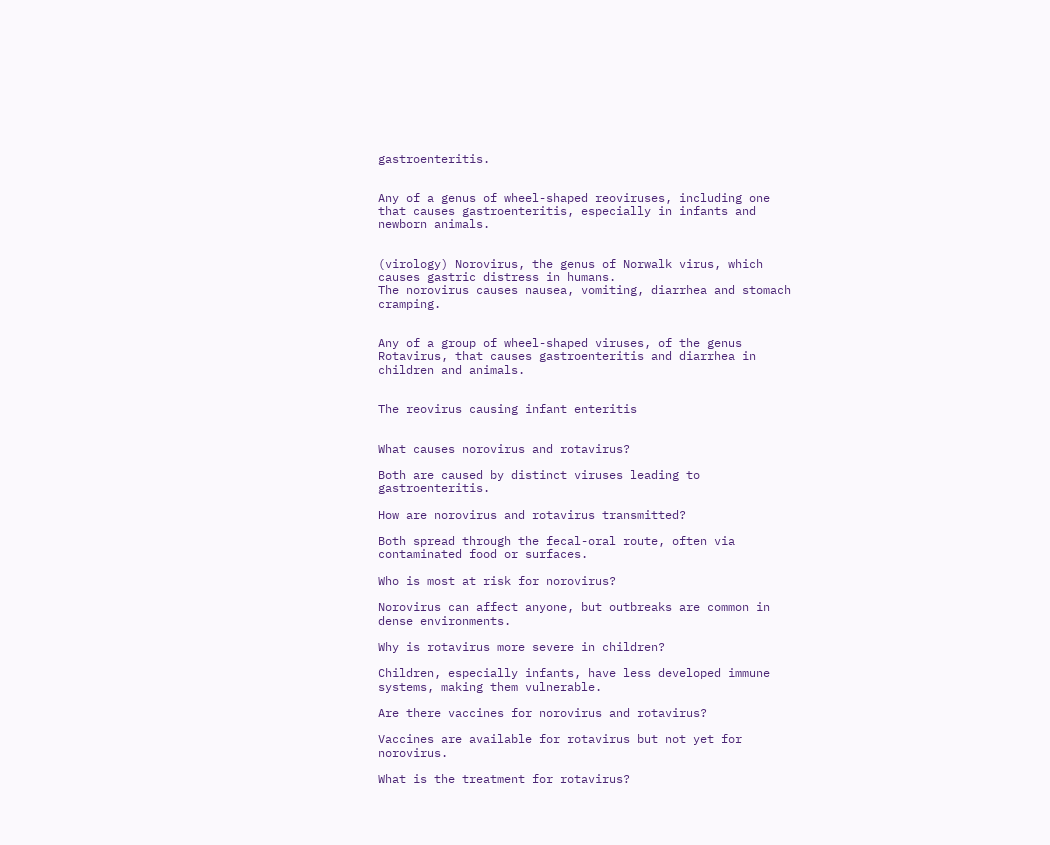gastroenteritis.


Any of a genus of wheel-shaped reoviruses, including one that causes gastroenteritis, especially in infants and newborn animals.


(virology) Norovirus, the genus of Norwalk virus, which causes gastric distress in humans.
The norovirus causes nausea, vomiting, diarrhea and stomach cramping.


Any of a group of wheel-shaped viruses, of the genus Rotavirus, that causes gastroenteritis and diarrhea in children and animals.


The reovirus causing infant enteritis


What causes norovirus and rotavirus?

Both are caused by distinct viruses leading to gastroenteritis.

How are norovirus and rotavirus transmitted?

Both spread through the fecal-oral route, often via contaminated food or surfaces.

Who is most at risk for norovirus?

Norovirus can affect anyone, but outbreaks are common in dense environments.

Why is rotavirus more severe in children?

Children, especially infants, have less developed immune systems, making them vulnerable.

Are there vaccines for norovirus and rotavirus?

Vaccines are available for rotavirus but not yet for norovirus.

What is the treatment for rotavirus?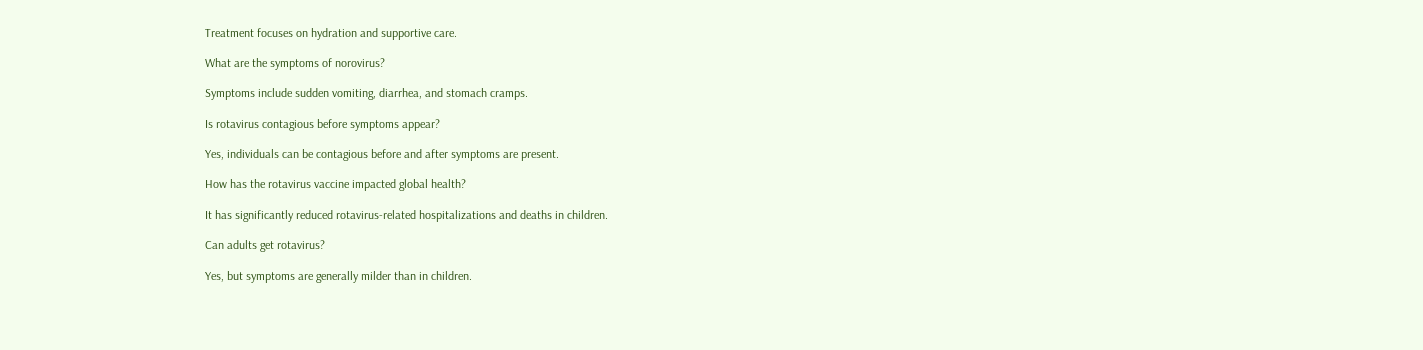Treatment focuses on hydration and supportive care.

What are the symptoms of norovirus?

Symptoms include sudden vomiting, diarrhea, and stomach cramps.

Is rotavirus contagious before symptoms appear?

Yes, individuals can be contagious before and after symptoms are present.

How has the rotavirus vaccine impacted global health?

It has significantly reduced rotavirus-related hospitalizations and deaths in children.

Can adults get rotavirus?

Yes, but symptoms are generally milder than in children.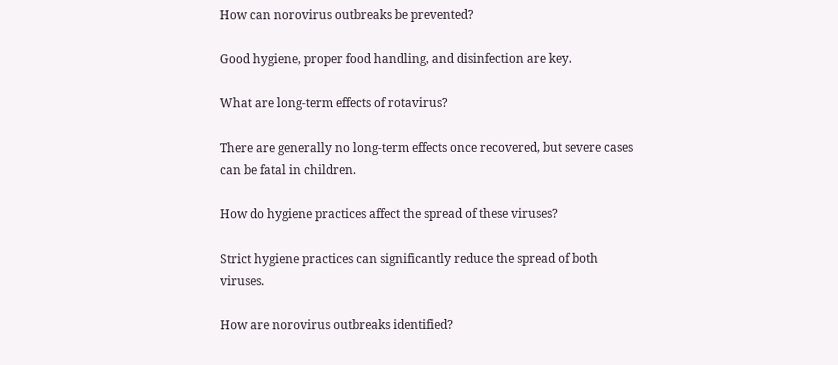How can norovirus outbreaks be prevented?

Good hygiene, proper food handling, and disinfection are key.

What are long-term effects of rotavirus?

There are generally no long-term effects once recovered, but severe cases can be fatal in children.

How do hygiene practices affect the spread of these viruses?

Strict hygiene practices can significantly reduce the spread of both viruses.

How are norovirus outbreaks identified?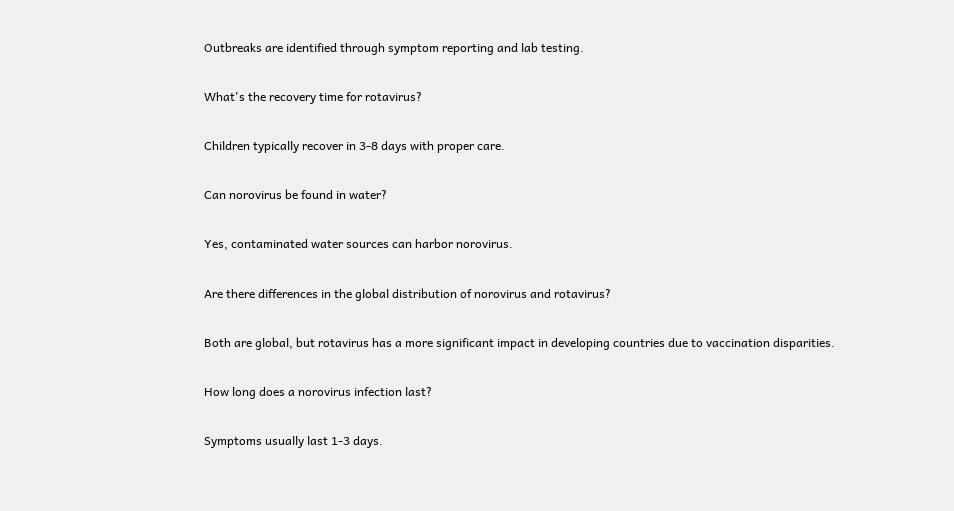Outbreaks are identified through symptom reporting and lab testing.

What's the recovery time for rotavirus?

Children typically recover in 3-8 days with proper care.

Can norovirus be found in water?

Yes, contaminated water sources can harbor norovirus.

Are there differences in the global distribution of norovirus and rotavirus?

Both are global, but rotavirus has a more significant impact in developing countries due to vaccination disparities.

How long does a norovirus infection last?

Symptoms usually last 1-3 days.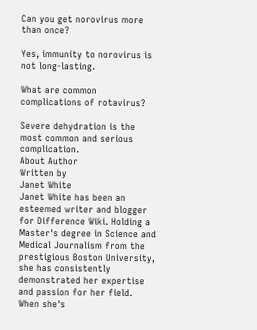Can you get norovirus more than once?

Yes, immunity to norovirus is not long-lasting.

What are common complications of rotavirus?

Severe dehydration is the most common and serious complication.
About Author
Written by
Janet White
Janet White has been an esteemed writer and blogger for Difference Wiki. Holding a Master's degree in Science and Medical Journalism from the prestigious Boston University, she has consistently demonstrated her expertise and passion for her field. When she's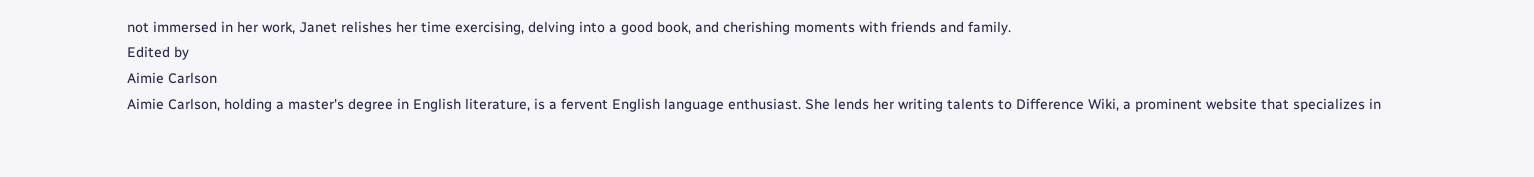not immersed in her work, Janet relishes her time exercising, delving into a good book, and cherishing moments with friends and family.
Edited by
Aimie Carlson
Aimie Carlson, holding a master's degree in English literature, is a fervent English language enthusiast. She lends her writing talents to Difference Wiki, a prominent website that specializes in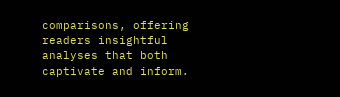comparisons, offering readers insightful analyses that both captivate and inform.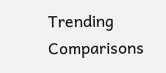Trending Comparisons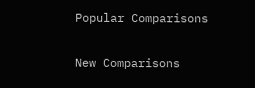Popular Comparisons

New Comparisons